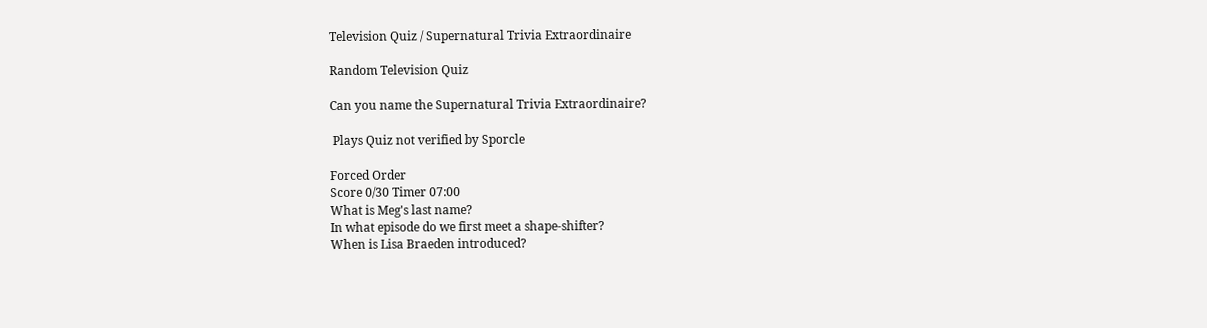Television Quiz / Supernatural Trivia Extraordinaire

Random Television Quiz

Can you name the Supernatural Trivia Extraordinaire?

 Plays Quiz not verified by Sporcle

Forced Order
Score 0/30 Timer 07:00
What is Meg's last name?
In what episode do we first meet a shape-shifter?
When is Lisa Braeden introduced?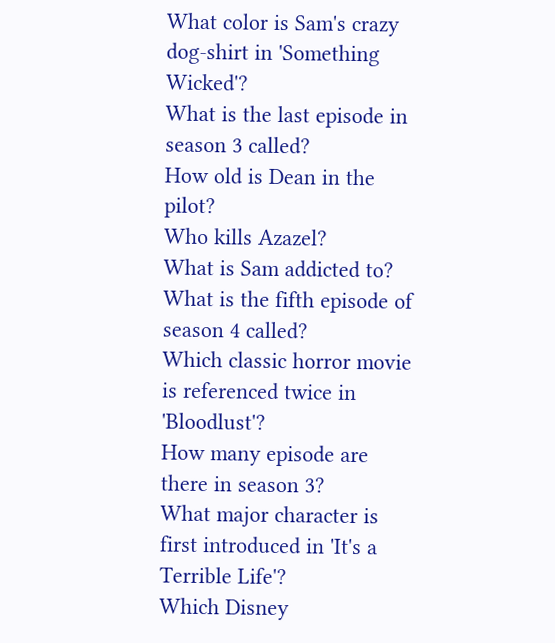What color is Sam's crazy dog-shirt in 'Something Wicked'?
What is the last episode in season 3 called?
How old is Dean in the pilot?
Who kills Azazel?
What is Sam addicted to?
What is the fifth episode of season 4 called?
Which classic horror movie is referenced twice in 'Bloodlust'?
How many episode are there in season 3?
What major character is first introduced in 'It's a Terrible Life'?
Which Disney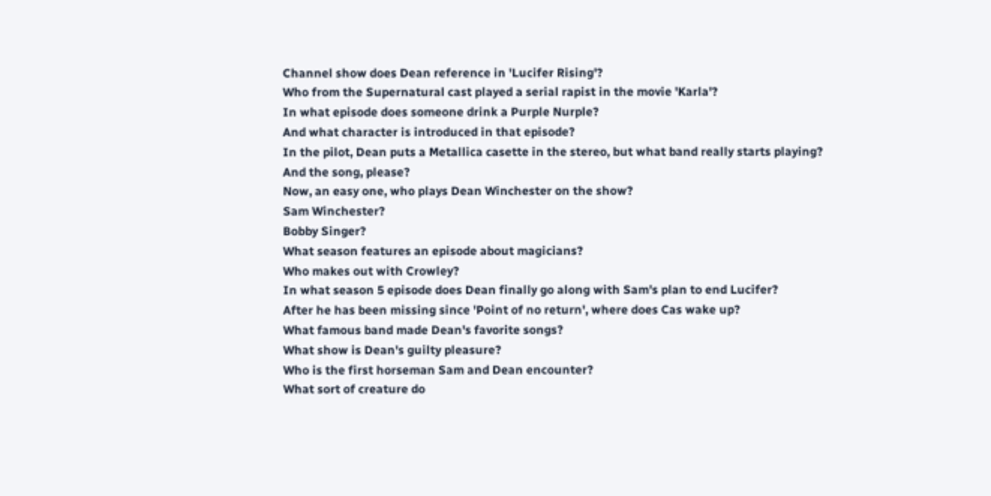Channel show does Dean reference in 'Lucifer Rising'?
Who from the Supernatural cast played a serial rapist in the movie 'Karla'?
In what episode does someone drink a Purple Nurple?
And what character is introduced in that episode?
In the pilot, Dean puts a Metallica casette in the stereo, but what band really starts playing?
And the song, please?
Now, an easy one, who plays Dean Winchester on the show?
Sam Winchester?
Bobby Singer?
What season features an episode about magicians?
Who makes out with Crowley?
In what season 5 episode does Dean finally go along with Sam's plan to end Lucifer?
After he has been missing since 'Point of no return', where does Cas wake up?
What famous band made Dean's favorite songs?
What show is Dean's guilty pleasure?
Who is the first horseman Sam and Dean encounter?
What sort of creature do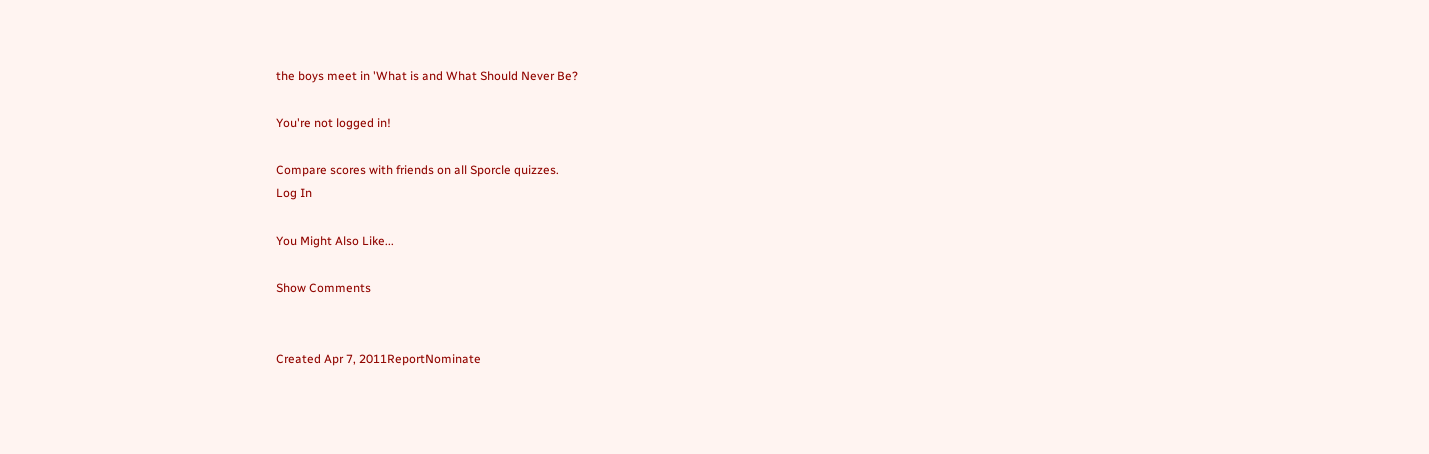the boys meet in 'What is and What Should Never Be?

You're not logged in!

Compare scores with friends on all Sporcle quizzes.
Log In

You Might Also Like...

Show Comments


Created Apr 7, 2011ReportNominate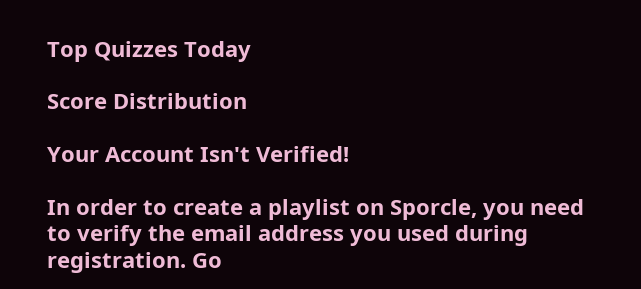Top Quizzes Today

Score Distribution

Your Account Isn't Verified!

In order to create a playlist on Sporcle, you need to verify the email address you used during registration. Go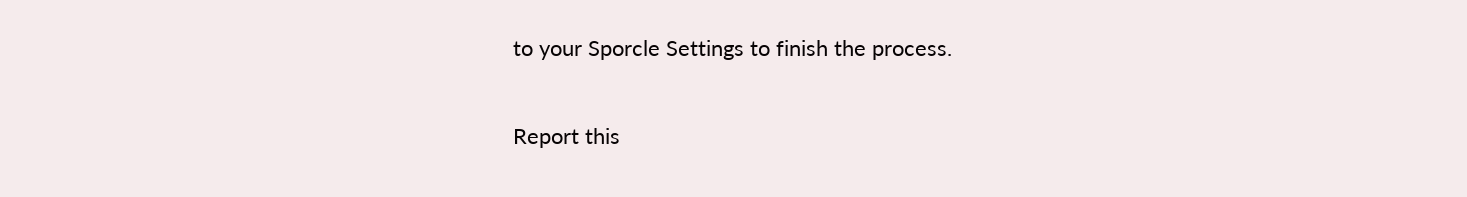to your Sporcle Settings to finish the process.

Report this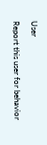User

Report this user for behavior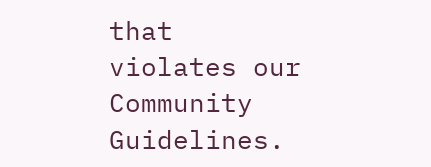that violates our Community Guidelines.